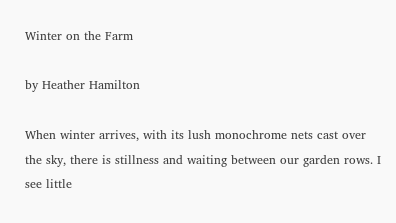Winter on the Farm

by Heather Hamilton

When winter arrives, with its lush monochrome nets cast over the sky, there is stillness and waiting between our garden rows. I see little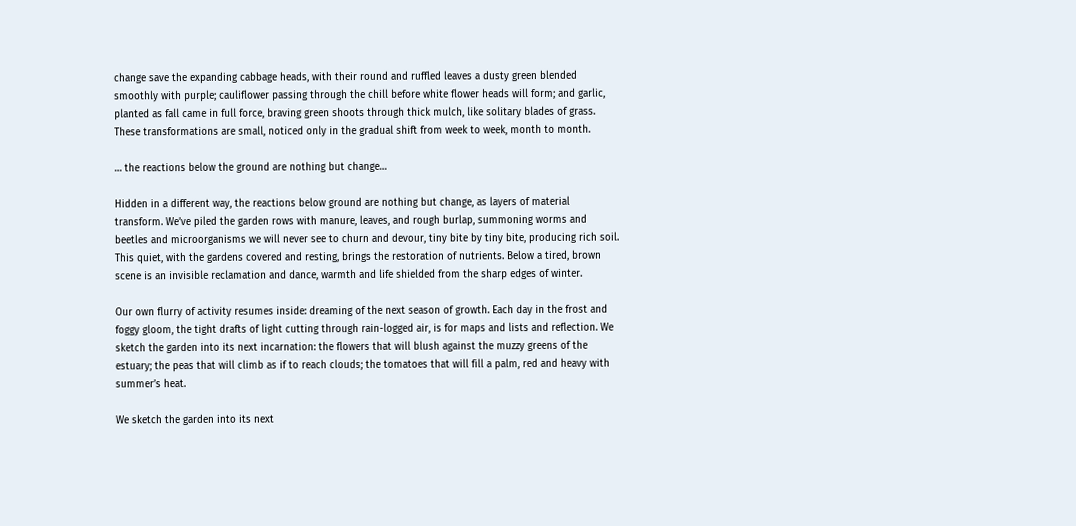change save the expanding cabbage heads, with their round and ruffled leaves a dusty green blended smoothly with purple; cauliflower passing through the chill before white flower heads will form; and garlic, planted as fall came in full force, braving green shoots through thick mulch, like solitary blades of grass. These transformations are small, noticed only in the gradual shift from week to week, month to month.

… the reactions below the ground are nothing but change…

Hidden in a different way, the reactions below ground are nothing but change, as layers of material transform. We’ve piled the garden rows with manure, leaves, and rough burlap, summoning worms and beetles and microorganisms we will never see to churn and devour, tiny bite by tiny bite, producing rich soil. This quiet, with the gardens covered and resting, brings the restoration of nutrients. Below a tired, brown scene is an invisible reclamation and dance, warmth and life shielded from the sharp edges of winter.

Our own flurry of activity resumes inside: dreaming of the next season of growth. Each day in the frost and foggy gloom, the tight drafts of light cutting through rain-logged air, is for maps and lists and reflection. We sketch the garden into its next incarnation: the flowers that will blush against the muzzy greens of the estuary; the peas that will climb as if to reach clouds; the tomatoes that will fill a palm, red and heavy with summer’s heat.

We sketch the garden into its next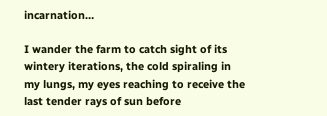incarnation…

I wander the farm to catch sight of its wintery iterations, the cold spiraling in my lungs, my eyes reaching to receive the last tender rays of sun before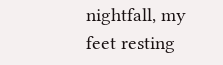nightfall, my feet resting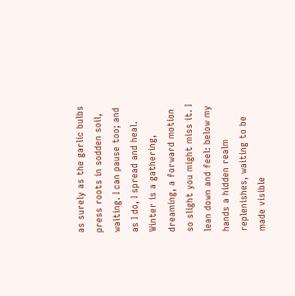as surely as the garlic bulbs press roots in sodden soil, waiting. I can pause too; and as I do, I spread and heal. Winter is a gathering, dreaming, a forward motion so slight you might miss it. I lean down and feel: below my hands a hidden realm replenishes, waiting to be made visible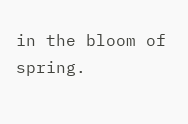in the bloom of spring.